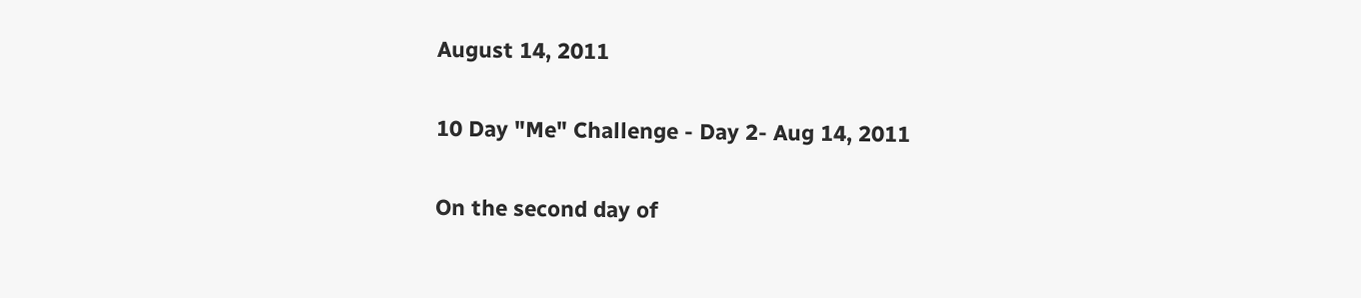August 14, 2011

10 Day "Me" Challenge - Day 2- Aug 14, 2011

On the second day of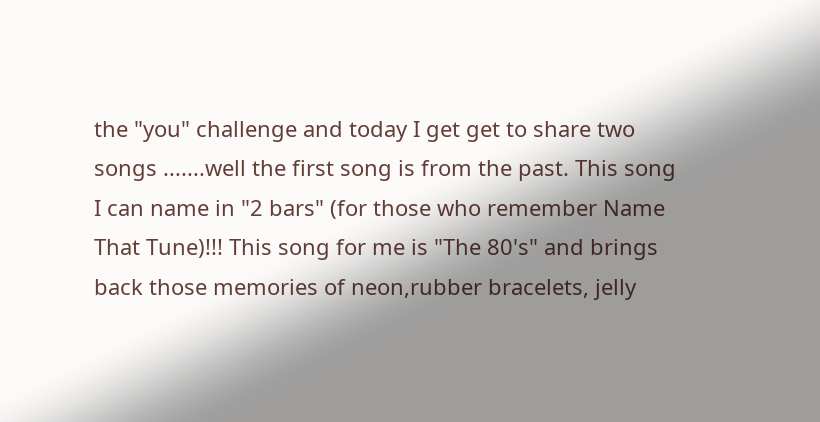the "you" challenge and today I get get to share two songs .......well the first song is from the past. This song I can name in "2 bars" (for those who remember Name That Tune)!!! This song for me is "The 80's" and brings back those memories of neon,rubber bracelets, jelly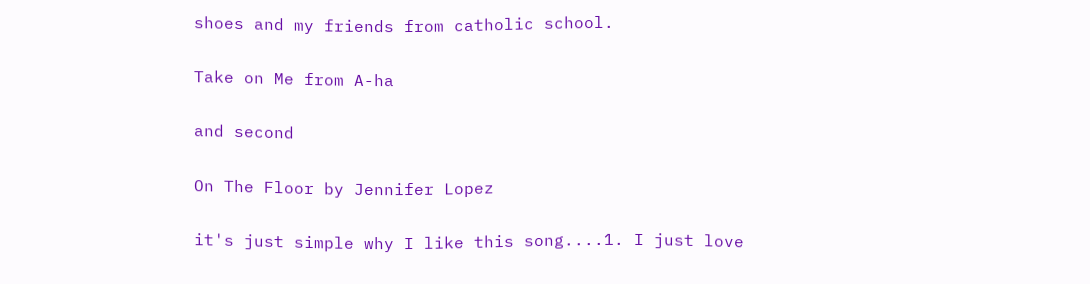shoes and my friends from catholic school.

Take on Me from A-ha

and second

On The Floor by Jennifer Lopez

it's just simple why I like this song....1. I just love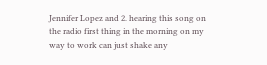Jennifer Lopez and 2. hearing this song on the radio first thing in the morning on my way to work can just shake any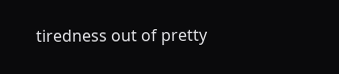tiredness out of pretty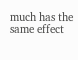much has the same effect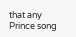that any Prince song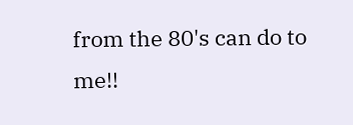from the 80's can do to me!!